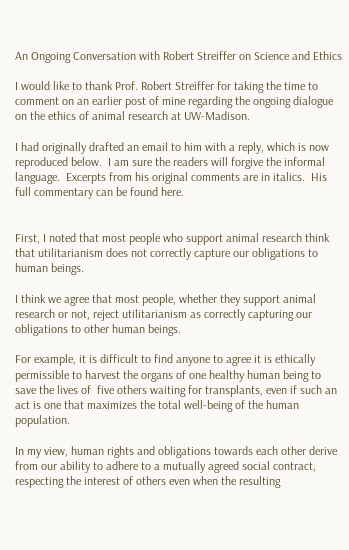An Ongoing Conversation with Robert Streiffer on Science and Ethics

I would like to thank Prof. Robert Streiffer for taking the time to comment on an earlier post of mine regarding the ongoing dialogue on the ethics of animal research at UW-Madison.

I had originally drafted an email to him with a reply, which is now reproduced below.  I am sure the readers will forgive the informal language.  Excerpts from his original comments are in italics.  His full commentary can be found here.


First, I noted that most people who support animal research think that utilitarianism does not correctly capture our obligations to human beings.

I think we agree that most people, whether they support animal research or not, reject utilitarianism as correctly capturing our obligations to other human beings.

For example, it is difficult to find anyone to agree it is ethically permissible to harvest the organs of one healthy human being to save the lives of  five others waiting for transplants, even if such an act is one that maximizes the total well-being of the human population.

In my view, human rights and obligations towards each other derive from our ability to adhere to a mutually agreed social contract, respecting the interest of others even when the resulting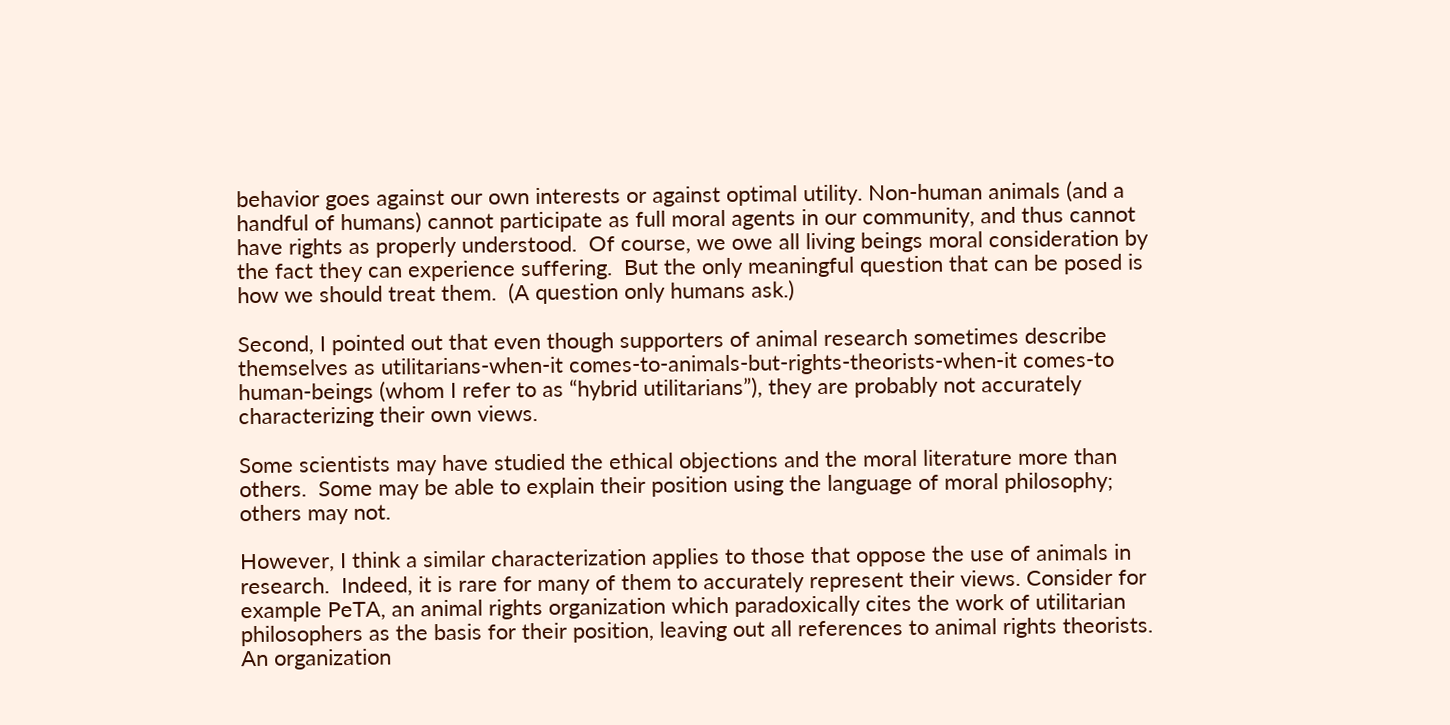behavior goes against our own interests or against optimal utility. Non-human animals (and a handful of humans) cannot participate as full moral agents in our community, and thus cannot have rights as properly understood.  Of course, we owe all living beings moral consideration by the fact they can experience suffering.  But the only meaningful question that can be posed is how we should treat them.  (A question only humans ask.)

Second, I pointed out that even though supporters of animal research sometimes describe themselves as utilitarians-when-it comes-to-animals-but-rights-theorists-when-it comes-to human-beings (whom I refer to as “hybrid utilitarians”), they are probably not accurately characterizing their own views.

Some scientists may have studied the ethical objections and the moral literature more than others.  Some may be able to explain their position using the language of moral philosophy; others may not.

However, I think a similar characterization applies to those that oppose the use of animals in research.  Indeed, it is rare for many of them to accurately represent their views. Consider for example PeTA, an animal rights organization which paradoxically cites the work of utilitarian philosophers as the basis for their position, leaving out all references to animal rights theorists.  An organization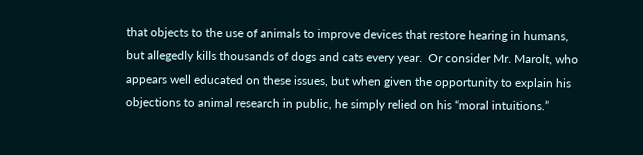that objects to the use of animals to improve devices that restore hearing in humans, but allegedly kills thousands of dogs and cats every year.  Or consider Mr. Marolt, who appears well educated on these issues, but when given the opportunity to explain his objections to animal research in public, he simply relied on his “moral intuitions.”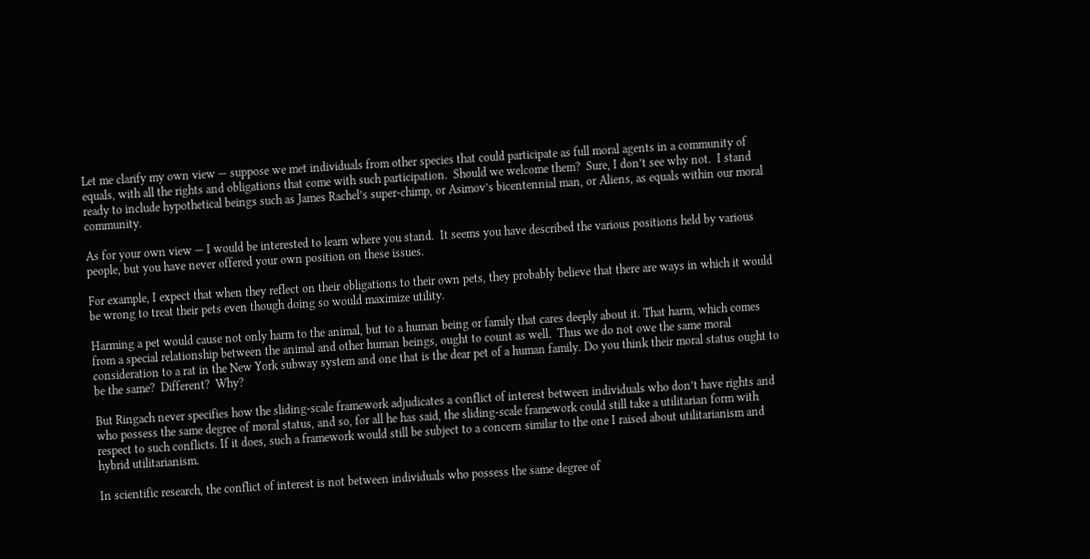Let me clarify my own view — suppose we met individuals from other species that could participate as full moral agents in a community of equals, with all the rights and obligations that come with such participation.  Should we welcome them?  Sure, I don’t see why not.  I stand ready to include hypothetical beings such as James Rachel’s super-chimp, or Asimov’s bicentennial man, or Aliens, as equals within our moral community.

As for your own view — I would be interested to learn where you stand.  It seems you have described the various positions held by various people, but you have never offered your own position on these issues.

For example, I expect that when they reflect on their obligations to their own pets, they probably believe that there are ways in which it would be wrong to treat their pets even though doing so would maximize utility.

Harming a pet would cause not only harm to the animal, but to a human being or family that cares deeply about it. That harm, which comes from a special relationship between the animal and other human beings, ought to count as well.  Thus we do not owe the same moral consideration to a rat in the New York subway system and one that is the dear pet of a human family. Do you think their moral status ought to be the same?  Different?  Why?

But Ringach never specifies how the sliding-scale framework adjudicates a conflict of interest between individuals who don’t have rights and who possess the same degree of moral status, and so, for all he has said, the sliding-scale framework could still take a utilitarian form with respect to such conflicts. If it does, such a framework would still be subject to a concern similar to the one I raised about utilitarianism and hybrid utilitarianism.

In scientific research, the conflict of interest is not between individuals who possess the same degree of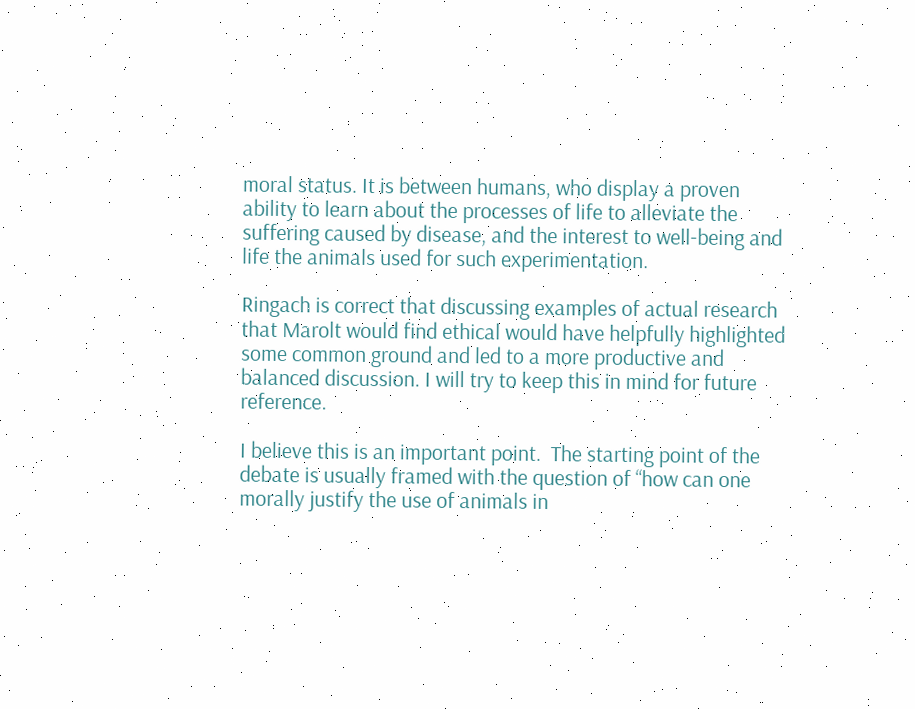moral status. It is between humans, who display a proven ability to learn about the processes of life to alleviate the suffering caused by disease, and the interest to well-being and life the animals used for such experimentation.

Ringach is correct that discussing examples of actual research that Marolt would find ethical would have helpfully highlighted some common ground and led to a more productive and balanced discussion. I will try to keep this in mind for future reference.

I believe this is an important point.  The starting point of the debate is usually framed with the question of “how can one morally justify the use of animals in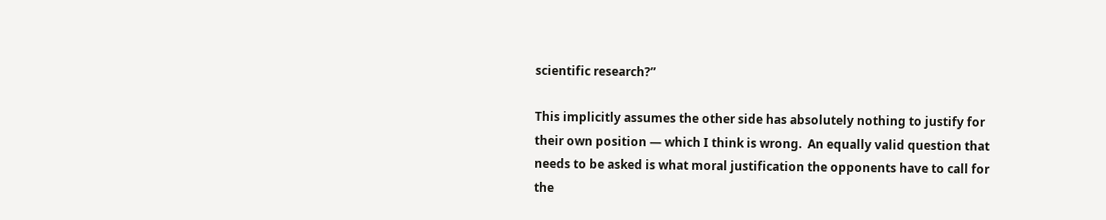scientific research?”

This implicitly assumes the other side has absolutely nothing to justify for their own position — which I think is wrong.  An equally valid question that needs to be asked is what moral justification the opponents have to call for the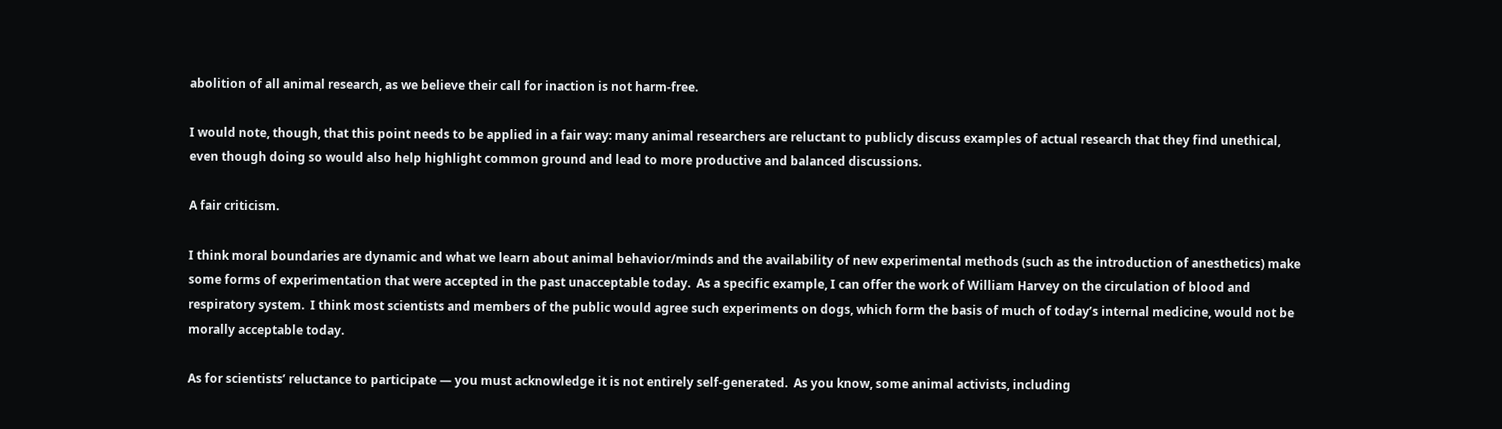abolition of all animal research, as we believe their call for inaction is not harm-free.

I would note, though, that this point needs to be applied in a fair way: many animal researchers are reluctant to publicly discuss examples of actual research that they find unethical, even though doing so would also help highlight common ground and lead to more productive and balanced discussions.

A fair criticism.

I think moral boundaries are dynamic and what we learn about animal behavior/minds and the availability of new experimental methods (such as the introduction of anesthetics) make some forms of experimentation that were accepted in the past unacceptable today.  As a specific example, I can offer the work of William Harvey on the circulation of blood and respiratory system.  I think most scientists and members of the public would agree such experiments on dogs, which form the basis of much of today’s internal medicine, would not be morally acceptable today.

As for scientists’ reluctance to participate — you must acknowledge it is not entirely self-generated.  As you know, some animal activists, including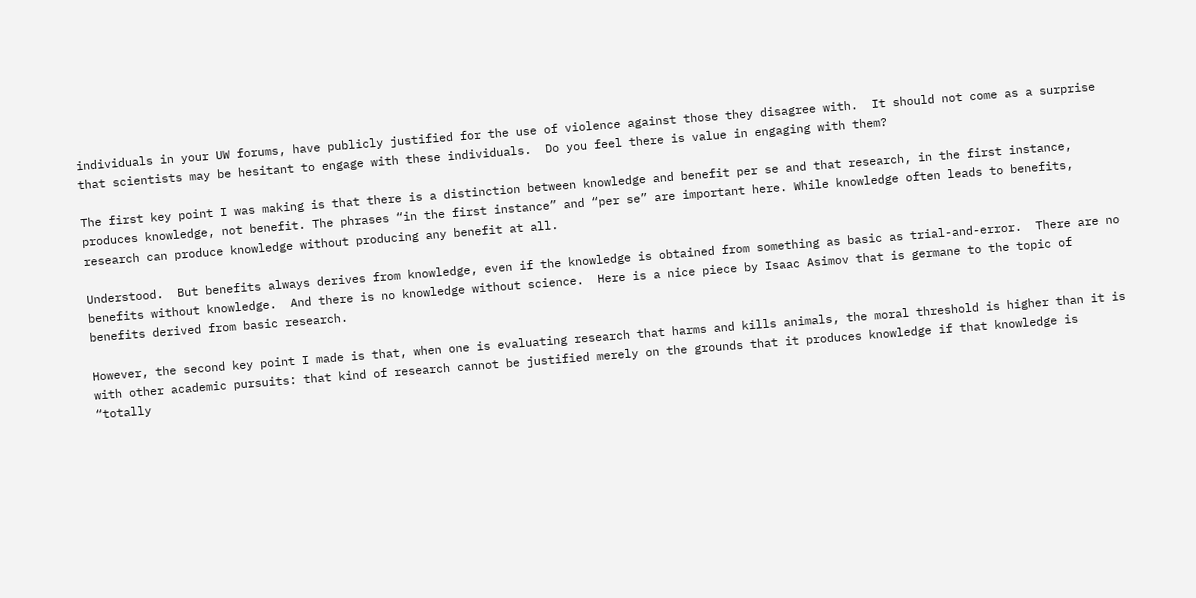individuals in your UW forums, have publicly justified for the use of violence against those they disagree with.  It should not come as a surprise that scientists may be hesitant to engage with these individuals.  Do you feel there is value in engaging with them?

The first key point I was making is that there is a distinction between knowledge and benefit per se and that research, in the first instance, produces knowledge, not benefit. The phrases “in the first instance” and “per se” are important here. While knowledge often leads to benefits, research can produce knowledge without producing any benefit at all.

Understood.  But benefits always derives from knowledge, even if the knowledge is obtained from something as basic as trial-and-error.  There are no benefits without knowledge.  And there is no knowledge without science.  Here is a nice piece by Isaac Asimov that is germane to the topic of benefits derived from basic research.

However, the second key point I made is that, when one is evaluating research that harms and kills animals, the moral threshold is higher than it is with other academic pursuits: that kind of research cannot be justified merely on the grounds that it produces knowledge if that knowledge is “totally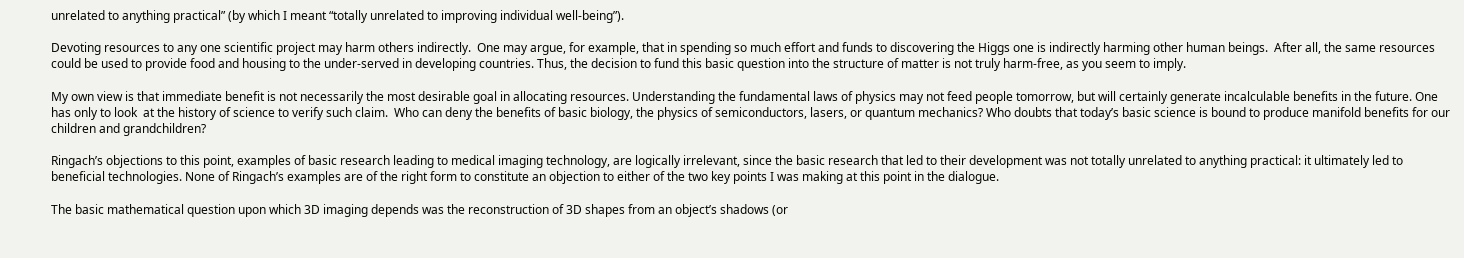unrelated to anything practical” (by which I meant “totally unrelated to improving individual well-being”).

Devoting resources to any one scientific project may harm others indirectly.  One may argue, for example, that in spending so much effort and funds to discovering the Higgs one is indirectly harming other human beings.  After all, the same resources could be used to provide food and housing to the under-served in developing countries. Thus, the decision to fund this basic question into the structure of matter is not truly harm-free, as you seem to imply.

My own view is that immediate benefit is not necessarily the most desirable goal in allocating resources. Understanding the fundamental laws of physics may not feed people tomorrow, but will certainly generate incalculable benefits in the future. One has only to look  at the history of science to verify such claim.  Who can deny the benefits of basic biology, the physics of semiconductors, lasers, or quantum mechanics? Who doubts that today’s basic science is bound to produce manifold benefits for our children and grandchildren?

Ringach’s objections to this point, examples of basic research leading to medical imaging technology, are logically irrelevant, since the basic research that led to their development was not totally unrelated to anything practical: it ultimately led to beneficial technologies. None of Ringach’s examples are of the right form to constitute an objection to either of the two key points I was making at this point in the dialogue.

The basic mathematical question upon which 3D imaging depends was the reconstruction of 3D shapes from an object’s shadows (or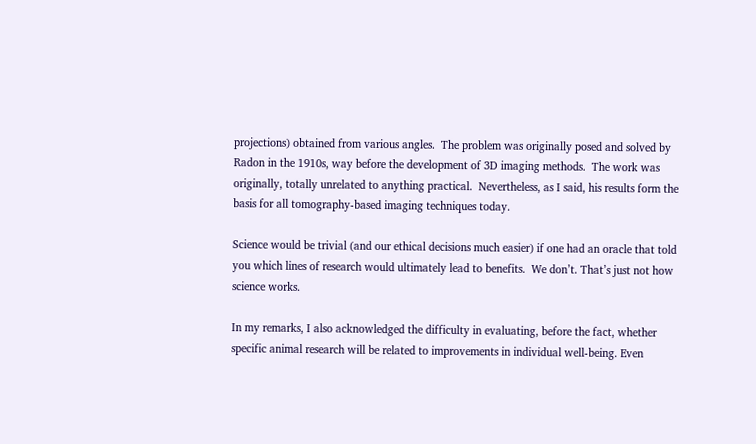projections) obtained from various angles.  The problem was originally posed and solved by Radon in the 1910s, way before the development of 3D imaging methods.  The work was originally, totally unrelated to anything practical.  Nevertheless, as I said, his results form the basis for all tomography-based imaging techniques today.

Science would be trivial (and our ethical decisions much easier) if one had an oracle that told you which lines of research would ultimately lead to benefits.  We don’t. That’s just not how science works.

In my remarks, I also acknowledged the difficulty in evaluating, before the fact, whether specific animal research will be related to improvements in individual well-being. Even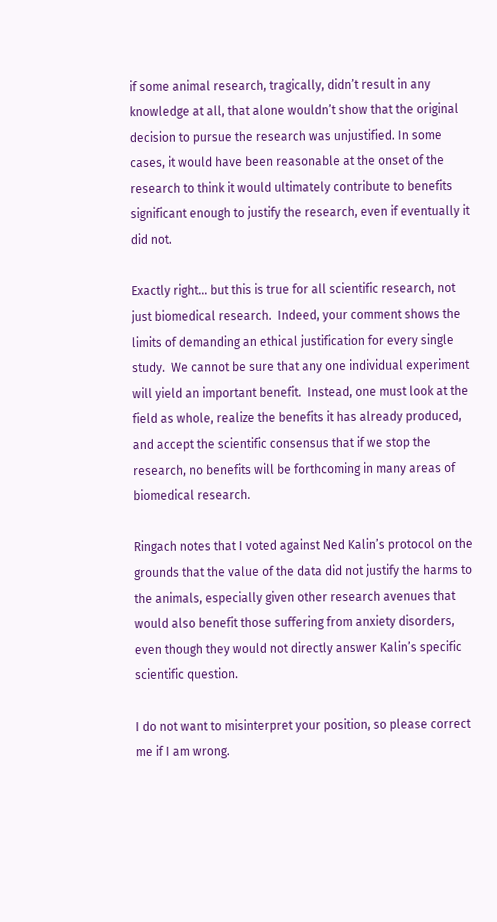if some animal research, tragically, didn’t result in any knowledge at all, that alone wouldn’t show that the original decision to pursue the research was unjustified. In some cases, it would have been reasonable at the onset of the research to think it would ultimately contribute to benefits significant enough to justify the research, even if eventually it did not.

Exactly right… but this is true for all scientific research, not just biomedical research.  Indeed, your comment shows the limits of demanding an ethical justification for every single study.  We cannot be sure that any one individual experiment will yield an important benefit.  Instead, one must look at the field as whole, realize the benefits it has already produced, and accept the scientific consensus that if we stop the research, no benefits will be forthcoming in many areas of biomedical research.

Ringach notes that I voted against Ned Kalin’s protocol on the grounds that the value of the data did not justify the harms to the animals, especially given other research avenues that would also benefit those suffering from anxiety disorders, even though they would not directly answer Kalin’s specific scientific question.

I do not want to misinterpret your position, so please correct me if I am wrong.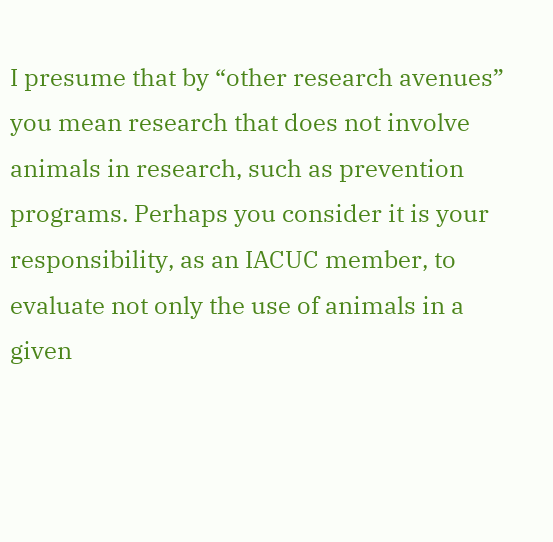I presume that by “other research avenues” you mean research that does not involve animals in research, such as prevention programs. Perhaps you consider it is your responsibility, as an IACUC member, to evaluate not only the use of animals in a given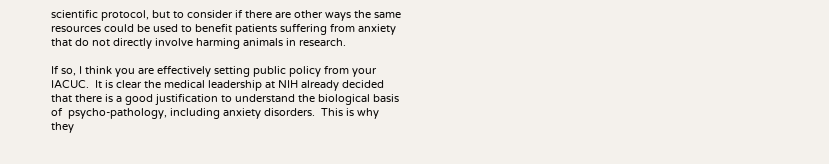scientific protocol, but to consider if there are other ways the same resources could be used to benefit patients suffering from anxiety that do not directly involve harming animals in research.

If so, I think you are effectively setting public policy from your IACUC.  It is clear the medical leadership at NIH already decided that there is a good justification to understand the biological basis of  psycho-pathology, including anxiety disorders.  This is why they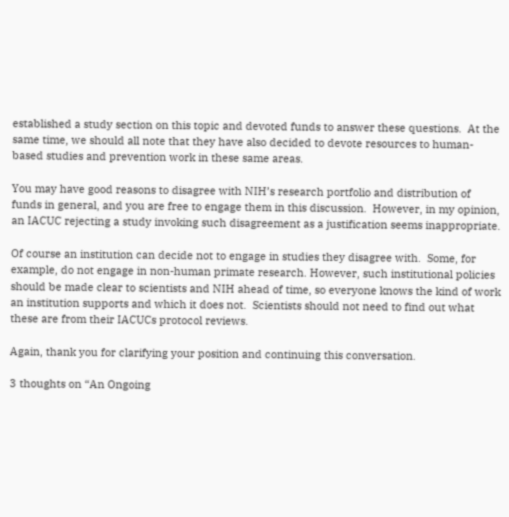established a study section on this topic and devoted funds to answer these questions.  At the same time, we should all note that they have also decided to devote resources to human-based studies and prevention work in these same areas.

You may have good reasons to disagree with NIH’s research portfolio and distribution of funds in general, and you are free to engage them in this discussion.  However, in my opinion, an IACUC rejecting a study invoking such disagreement as a justification seems inappropriate.

Of course an institution can decide not to engage in studies they disagree with.  Some, for example, do not engage in non-human primate research. However, such institutional policies should be made clear to scientists and NIH ahead of time, so everyone knows the kind of work an institution supports and which it does not.  Scientists should not need to find out what these are from their IACUCs protocol reviews.

Again, thank you for clarifying your position and continuing this conversation.

3 thoughts on “An Ongoing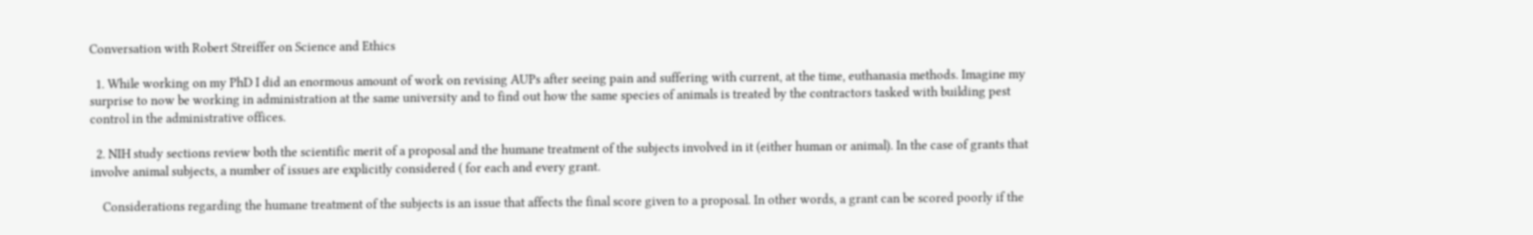Conversation with Robert Streiffer on Science and Ethics

  1. While working on my PhD I did an enormous amount of work on revising AUPs after seeing pain and suffering with current, at the time, euthanasia methods. Imagine my surprise to now be working in administration at the same university and to find out how the same species of animals is treated by the contractors tasked with building pest control in the administrative offices.

  2. NIH study sections review both the scientific merit of a proposal and the humane treatment of the subjects involved in it (either human or animal). In the case of grants that involve animal subjects, a number of issues are explicitly considered ( for each and every grant.

    Considerations regarding the humane treatment of the subjects is an issue that affects the final score given to a proposal. In other words, a grant can be scored poorly if the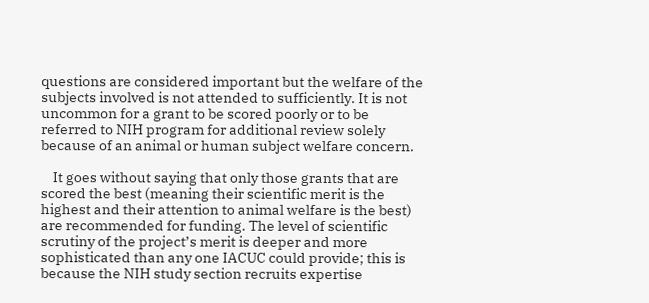questions are considered important but the welfare of the subjects involved is not attended to sufficiently. It is not uncommon for a grant to be scored poorly or to be referred to NIH program for additional review solely because of an animal or human subject welfare concern.

    It goes without saying that only those grants that are scored the best (meaning their scientific merit is the highest and their attention to animal welfare is the best) are recommended for funding. The level of scientific scrutiny of the project’s merit is deeper and more sophisticated than any one IACUC could provide; this is because the NIH study section recruits expertise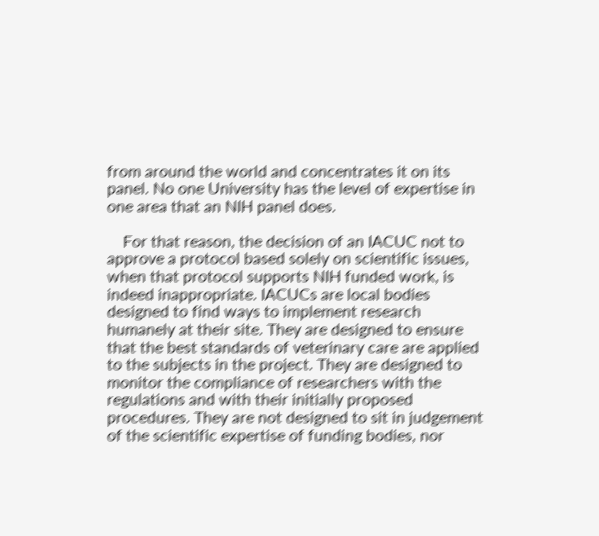from around the world and concentrates it on its panel. No one University has the level of expertise in one area that an NIH panel does.

    For that reason, the decision of an IACUC not to approve a protocol based solely on scientific issues, when that protocol supports NIH funded work, is indeed inappropriate. IACUCs are local bodies designed to find ways to implement research humanely at their site. They are designed to ensure that the best standards of veterinary care are applied to the subjects in the project. They are designed to monitor the compliance of researchers with the regulations and with their initially proposed procedures. They are not designed to sit in judgement of the scientific expertise of funding bodies, nor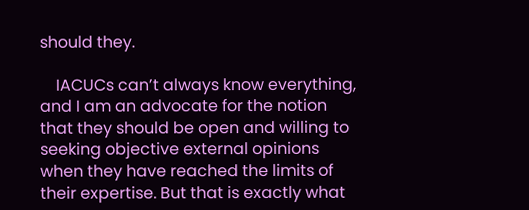should they.

    IACUCs can’t always know everything, and I am an advocate for the notion that they should be open and willing to seeking objective external opinions when they have reached the limits of their expertise. But that is exactly what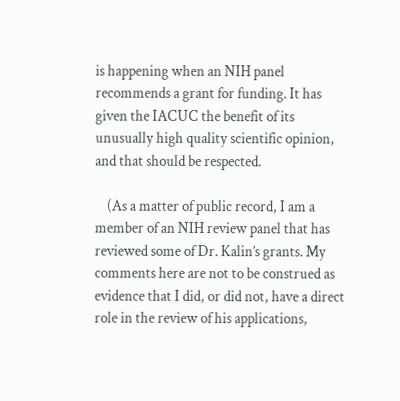is happening when an NIH panel recommends a grant for funding. It has given the IACUC the benefit of its unusually high quality scientific opinion, and that should be respected.

    (As a matter of public record, I am a member of an NIH review panel that has reviewed some of Dr. Kalin’s grants. My comments here are not to be construed as evidence that I did, or did not, have a direct role in the review of his applications,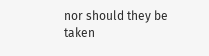nor should they be taken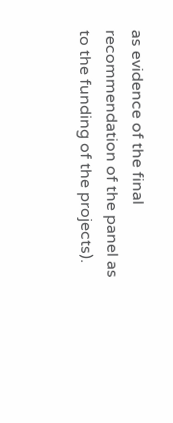as evidence of the final recommendation of the panel as to the funding of the projects).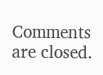Comments are closed.